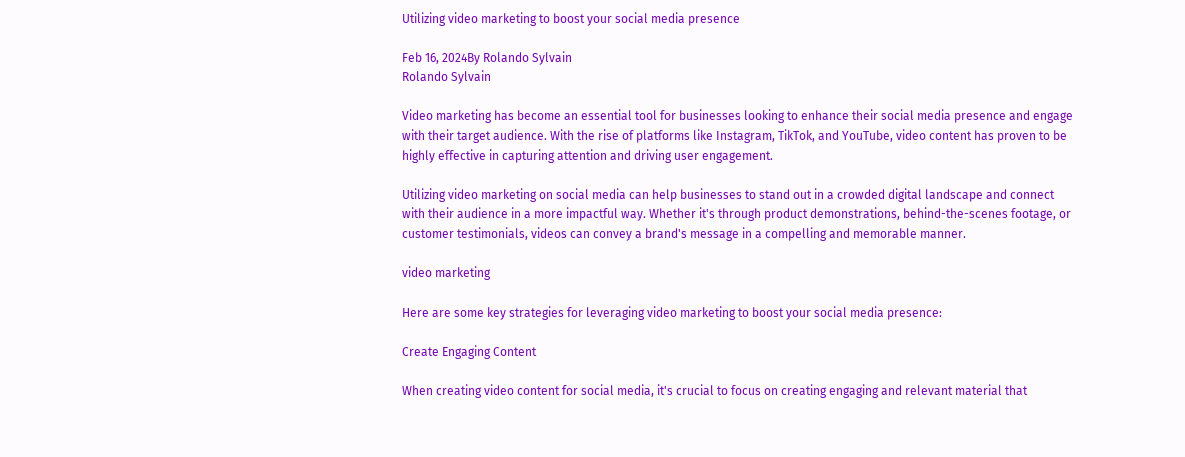Utilizing video marketing to boost your social media presence

Feb 16, 2024By Rolando Sylvain
Rolando Sylvain

Video marketing has become an essential tool for businesses looking to enhance their social media presence and engage with their target audience. With the rise of platforms like Instagram, TikTok, and YouTube, video content has proven to be highly effective in capturing attention and driving user engagement.

Utilizing video marketing on social media can help businesses to stand out in a crowded digital landscape and connect with their audience in a more impactful way. Whether it's through product demonstrations, behind-the-scenes footage, or customer testimonials, videos can convey a brand's message in a compelling and memorable manner.

video marketing

Here are some key strategies for leveraging video marketing to boost your social media presence:

Create Engaging Content

When creating video content for social media, it's crucial to focus on creating engaging and relevant material that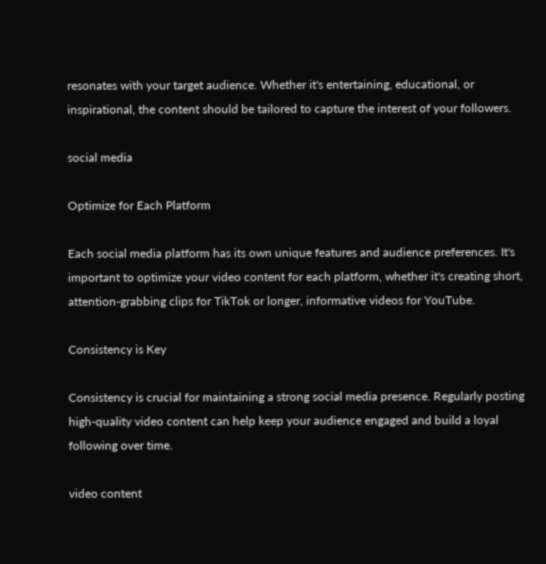resonates with your target audience. Whether it's entertaining, educational, or inspirational, the content should be tailored to capture the interest of your followers.

social media

Optimize for Each Platform

Each social media platform has its own unique features and audience preferences. It's important to optimize your video content for each platform, whether it's creating short, attention-grabbing clips for TikTok or longer, informative videos for YouTube.

Consistency is Key

Consistency is crucial for maintaining a strong social media presence. Regularly posting high-quality video content can help keep your audience engaged and build a loyal following over time.

video content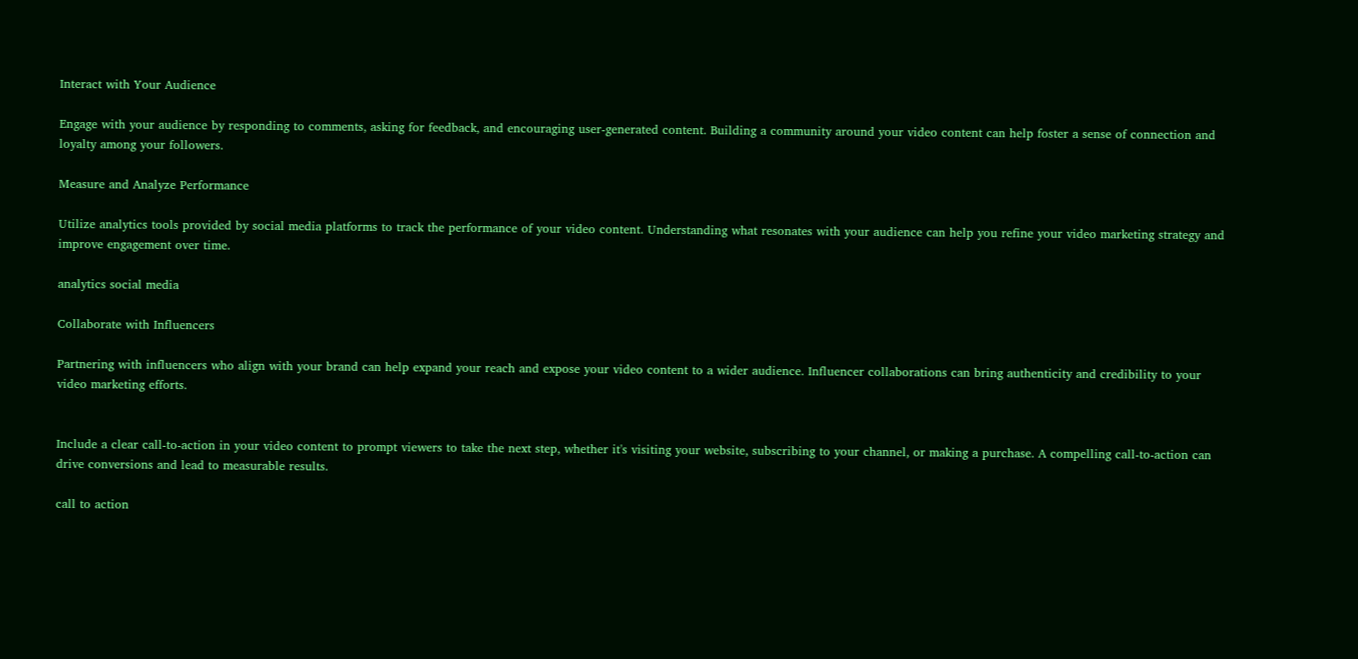Interact with Your Audience

Engage with your audience by responding to comments, asking for feedback, and encouraging user-generated content. Building a community around your video content can help foster a sense of connection and loyalty among your followers.

Measure and Analyze Performance

Utilize analytics tools provided by social media platforms to track the performance of your video content. Understanding what resonates with your audience can help you refine your video marketing strategy and improve engagement over time.

analytics social media

Collaborate with Influencers

Partnering with influencers who align with your brand can help expand your reach and expose your video content to a wider audience. Influencer collaborations can bring authenticity and credibility to your video marketing efforts.


Include a clear call-to-action in your video content to prompt viewers to take the next step, whether it's visiting your website, subscribing to your channel, or making a purchase. A compelling call-to-action can drive conversions and lead to measurable results.

call to action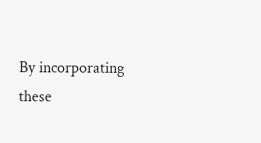By incorporating these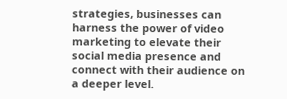strategies, businesses can harness the power of video marketing to elevate their social media presence and connect with their audience on a deeper level.